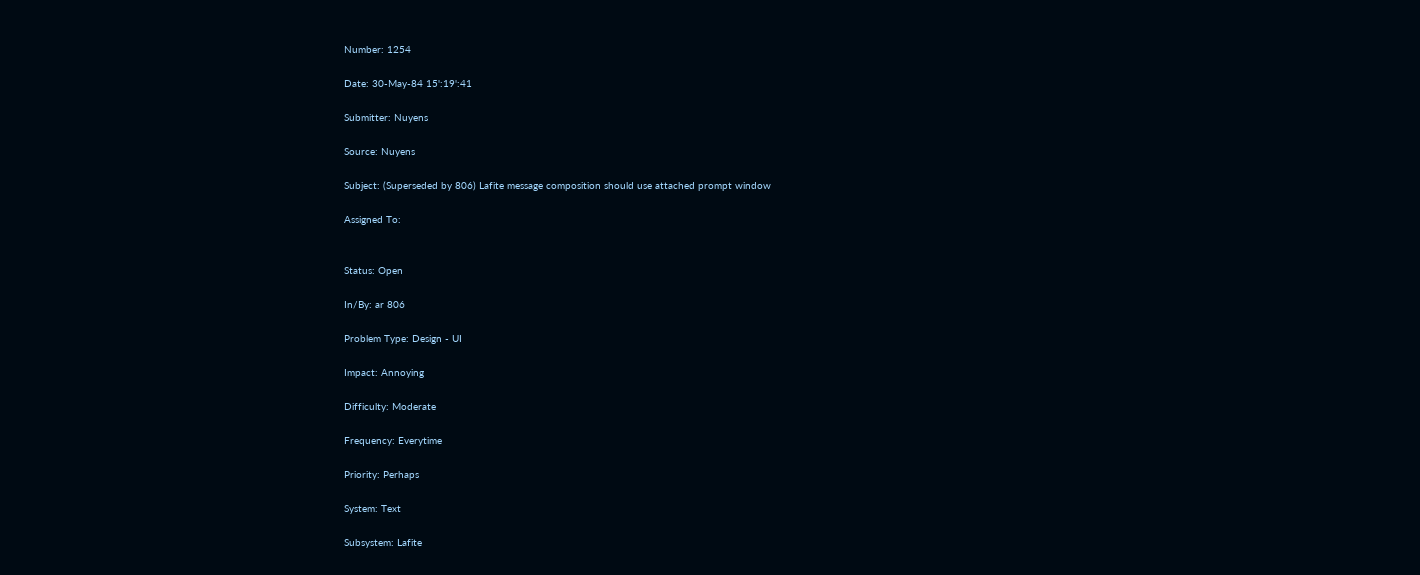Number: 1254

Date: 30-May-84 15':19':41

Submitter: Nuyens

Source: Nuyens

Subject: (Superseded by 806) Lafite message composition should use attached prompt window

Assigned To:


Status: Open

In/By: ar 806

Problem Type: Design - UI

Impact: Annoying

Difficulty: Moderate

Frequency: Everytime

Priority: Perhaps

System: Text

Subsystem: Lafite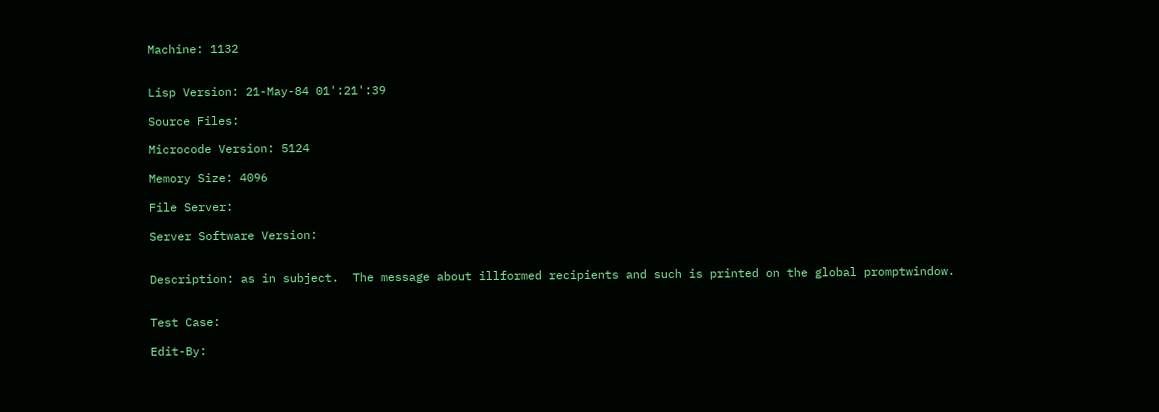Machine: 1132


Lisp Version: 21-May-84 01':21':39

Source Files:

Microcode Version: 5124

Memory Size: 4096

File Server:

Server Software Version:


Description: as in subject.  The message about illformed recipients and such is printed on the global promptwindow.


Test Case:

Edit-By: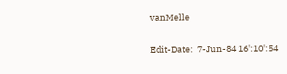vanMelle

Edit-Date:  7-Jun-84 16':10':54